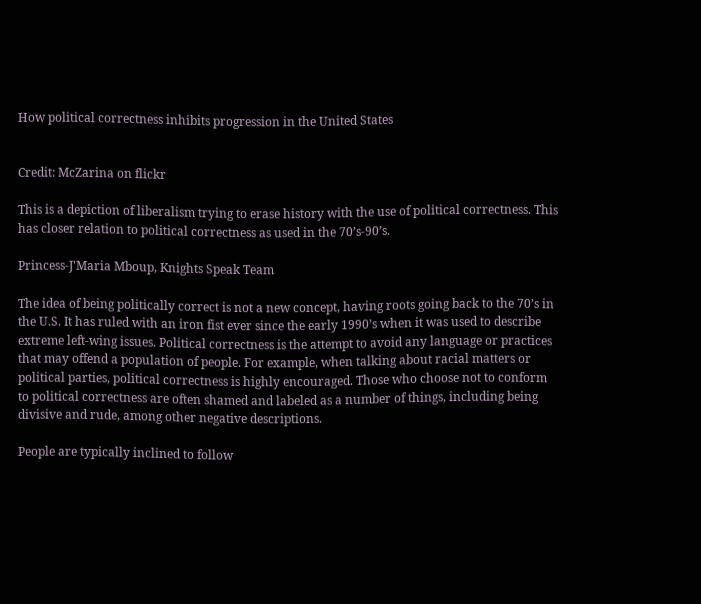How political correctness inhibits progression in the United States


Credit: McZarina on flickr

This is a depiction of liberalism trying to erase history with the use of political correctness. This has closer relation to political correctness as used in the 70’s-90’s.

Princess-J'Maria Mboup, Knights Speak Team

The idea of being politically correct is not a new concept, having roots going back to the 70’s in the U.S. It has ruled with an iron fist ever since the early 1990’s when it was used to describe extreme left-wing issues. Political correctness is the attempt to avoid any language or practices that may offend a population of people. For example, when talking about racial matters or political parties, political correctness is highly encouraged. Those who choose not to conform to political correctness are often shamed and labeled as a number of things, including being divisive and rude, among other negative descriptions.

People are typically inclined to follow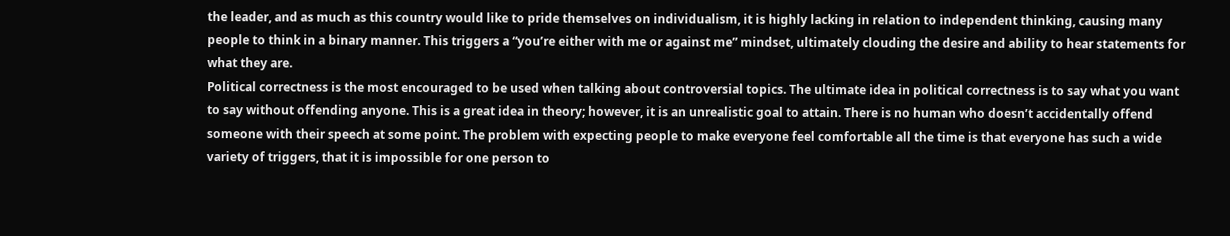the leader, and as much as this country would like to pride themselves on individualism, it is highly lacking in relation to independent thinking, causing many people to think in a binary manner. This triggers a “you’re either with me or against me” mindset, ultimately clouding the desire and ability to hear statements for what they are.
Political correctness is the most encouraged to be used when talking about controversial topics. The ultimate idea in political correctness is to say what you want to say without offending anyone. This is a great idea in theory; however, it is an unrealistic goal to attain. There is no human who doesn’t accidentally offend someone with their speech at some point. The problem with expecting people to make everyone feel comfortable all the time is that everyone has such a wide variety of triggers, that it is impossible for one person to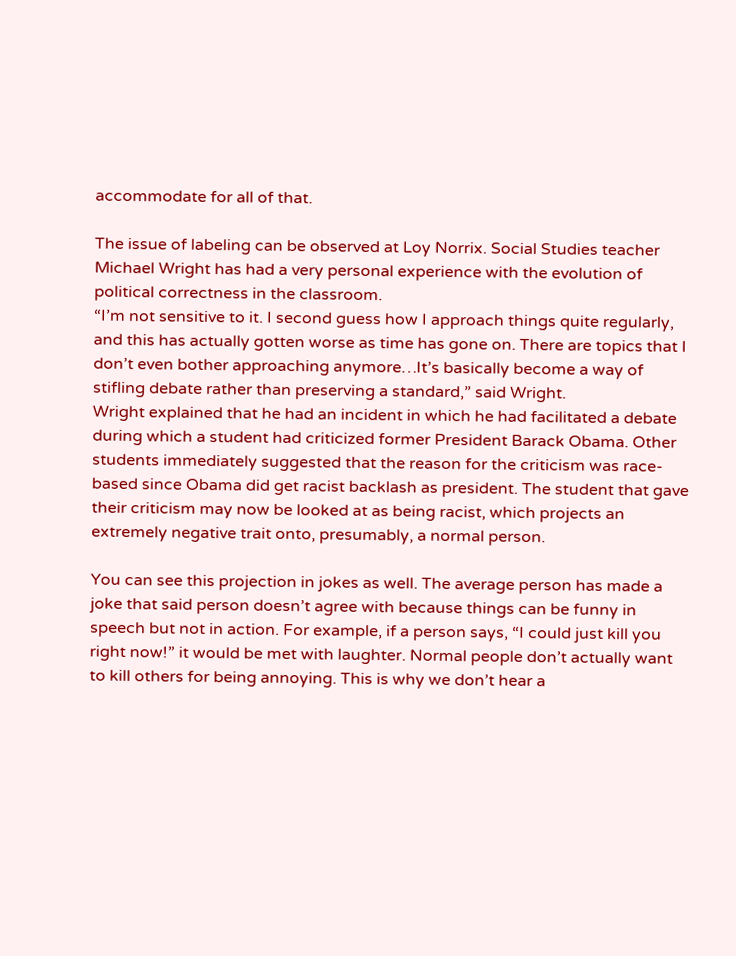accommodate for all of that.

The issue of labeling can be observed at Loy Norrix. Social Studies teacher Michael Wright has had a very personal experience with the evolution of political correctness in the classroom.
“I’m not sensitive to it. I second guess how I approach things quite regularly, and this has actually gotten worse as time has gone on. There are topics that I don’t even bother approaching anymore…It’s basically become a way of stifling debate rather than preserving a standard,” said Wright.
Wright explained that he had an incident in which he had facilitated a debate during which a student had criticized former President Barack Obama. Other students immediately suggested that the reason for the criticism was race-based since Obama did get racist backlash as president. The student that gave their criticism may now be looked at as being racist, which projects an extremely negative trait onto, presumably, a normal person.

You can see this projection in jokes as well. The average person has made a joke that said person doesn’t agree with because things can be funny in speech but not in action. For example, if a person says, “I could just kill you right now!” it would be met with laughter. Normal people don’t actually want to kill others for being annoying. This is why we don’t hear a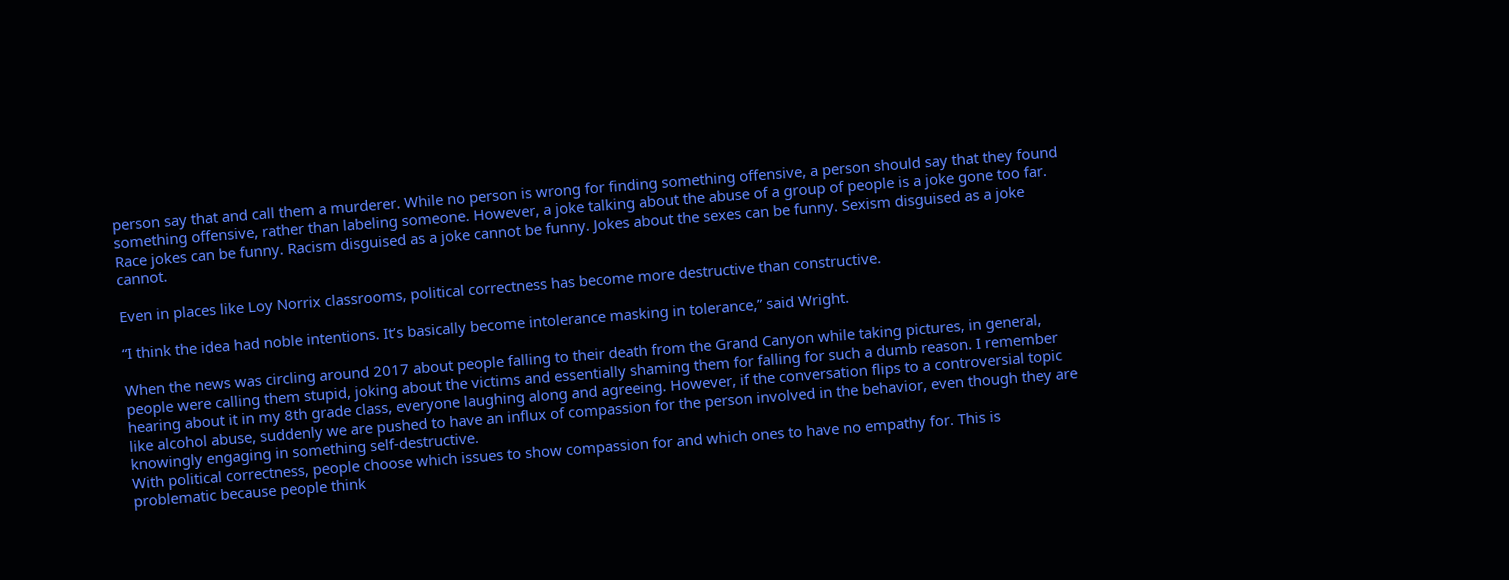person say that and call them a murderer. While no person is wrong for finding something offensive, a person should say that they found something offensive, rather than labeling someone. However, a joke talking about the abuse of a group of people is a joke gone too far. Race jokes can be funny. Racism disguised as a joke cannot be funny. Jokes about the sexes can be funny. Sexism disguised as a joke cannot.

Even in places like Loy Norrix classrooms, political correctness has become more destructive than constructive.

“I think the idea had noble intentions. It’s basically become intolerance masking in tolerance,” said Wright.

When the news was circling around 2017 about people falling to their death from the Grand Canyon while taking pictures, in general, people were calling them stupid, joking about the victims and essentially shaming them for falling for such a dumb reason. I remember hearing about it in my 8th grade class, everyone laughing along and agreeing. However, if the conversation flips to a controversial topic like alcohol abuse, suddenly we are pushed to have an influx of compassion for the person involved in the behavior, even though they are knowingly engaging in something self-destructive.
With political correctness, people choose which issues to show compassion for and which ones to have no empathy for. This is problematic because people think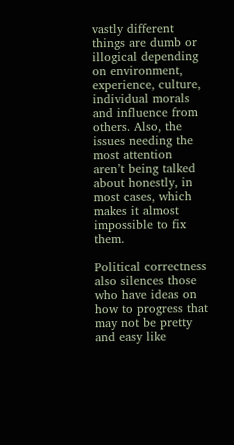vastly different things are dumb or illogical depending on environment, experience, culture, individual morals and influence from others. Also, the issues needing the most attention aren’t being talked about honestly, in most cases, which makes it almost impossible to fix them.

Political correctness also silences those who have ideas on how to progress that may not be pretty and easy like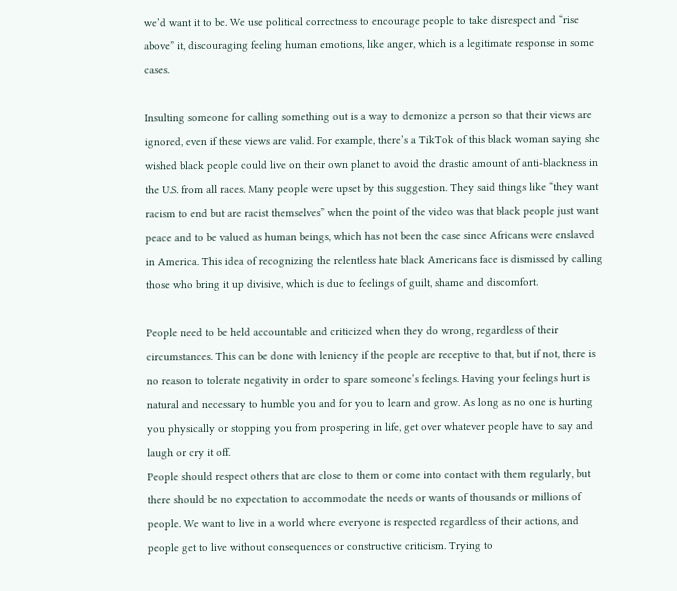we’d want it to be. We use political correctness to encourage people to take disrespect and “rise above” it, discouraging feeling human emotions, like anger, which is a legitimate response in some cases.

Insulting someone for calling something out is a way to demonize a person so that their views are ignored, even if these views are valid. For example, there’s a TikTok of this black woman saying she wished black people could live on their own planet to avoid the drastic amount of anti-blackness in the U.S. from all races. Many people were upset by this suggestion. They said things like “they want racism to end but are racist themselves” when the point of the video was that black people just want peace and to be valued as human beings, which has not been the case since Africans were enslaved in America. This idea of recognizing the relentless hate black Americans face is dismissed by calling those who bring it up divisive, which is due to feelings of guilt, shame and discomfort.

People need to be held accountable and criticized when they do wrong, regardless of their circumstances. This can be done with leniency if the people are receptive to that, but if not, there is no reason to tolerate negativity in order to spare someone’s feelings. Having your feelings hurt is natural and necessary to humble you and for you to learn and grow. As long as no one is hurting you physically or stopping you from prospering in life, get over whatever people have to say and laugh or cry it off.
People should respect others that are close to them or come into contact with them regularly, but there should be no expectation to accommodate the needs or wants of thousands or millions of people. We want to live in a world where everyone is respected regardless of their actions, and people get to live without consequences or constructive criticism. Trying to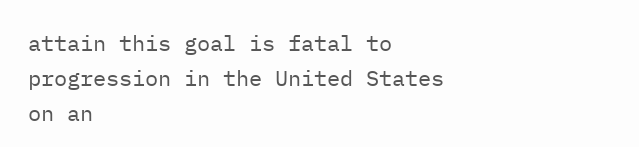attain this goal is fatal to progression in the United States on an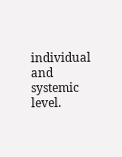individual and systemic level.